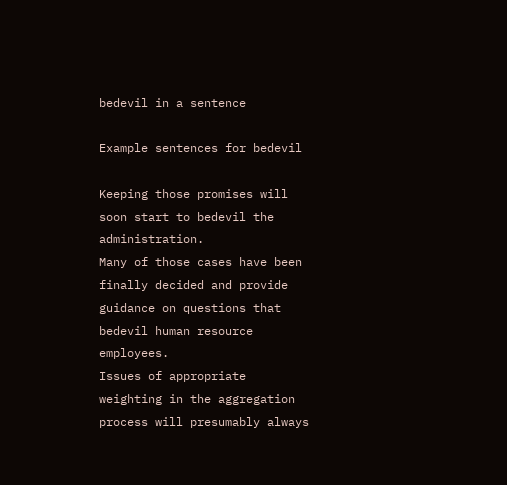bedevil in a sentence

Example sentences for bedevil

Keeping those promises will soon start to bedevil the administration.
Many of those cases have been finally decided and provide guidance on questions that bedevil human resource employees.
Issues of appropriate weighting in the aggregation process will presumably always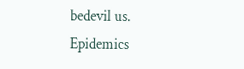bedevil us.
Epidemics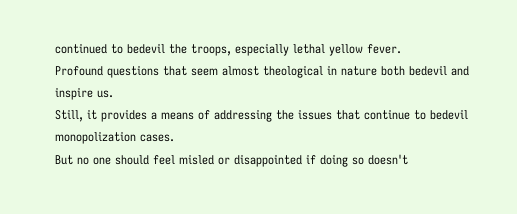continued to bedevil the troops, especially lethal yellow fever.
Profound questions that seem almost theological in nature both bedevil and inspire us.
Still, it provides a means of addressing the issues that continue to bedevil monopolization cases.
But no one should feel misled or disappointed if doing so doesn't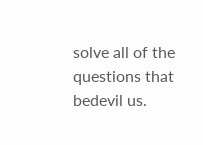solve all of the questions that bedevil us.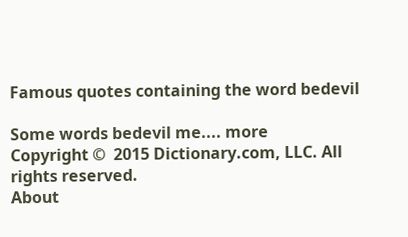Famous quotes containing the word bedevil

Some words bedevil me.... more
Copyright ©  2015 Dictionary.com, LLC. All rights reserved.
About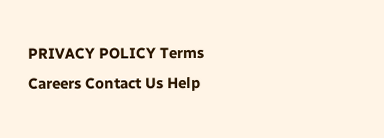PRIVACY POLICY Terms Careers Contact Us Help